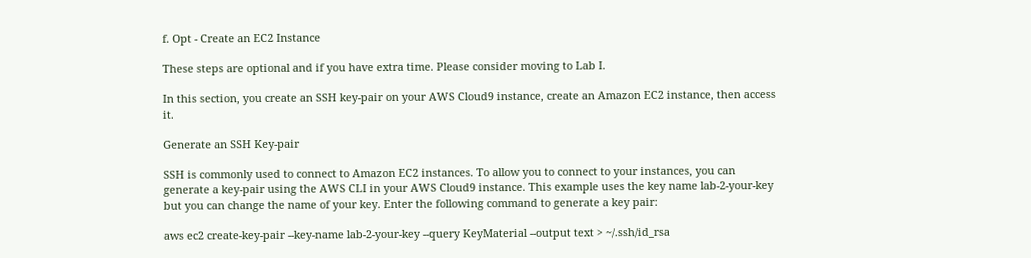f. Opt - Create an EC2 Instance

These steps are optional and if you have extra time. Please consider moving to Lab I.

In this section, you create an SSH key-pair on your AWS Cloud9 instance, create an Amazon EC2 instance, then access it.

Generate an SSH Key-pair

SSH is commonly used to connect to Amazon EC2 instances. To allow you to connect to your instances, you can generate a key-pair using the AWS CLI in your AWS Cloud9 instance. This example uses the key name lab-2-your-key but you can change the name of your key. Enter the following command to generate a key pair:

aws ec2 create-key-pair --key-name lab-2-your-key --query KeyMaterial --output text > ~/.ssh/id_rsa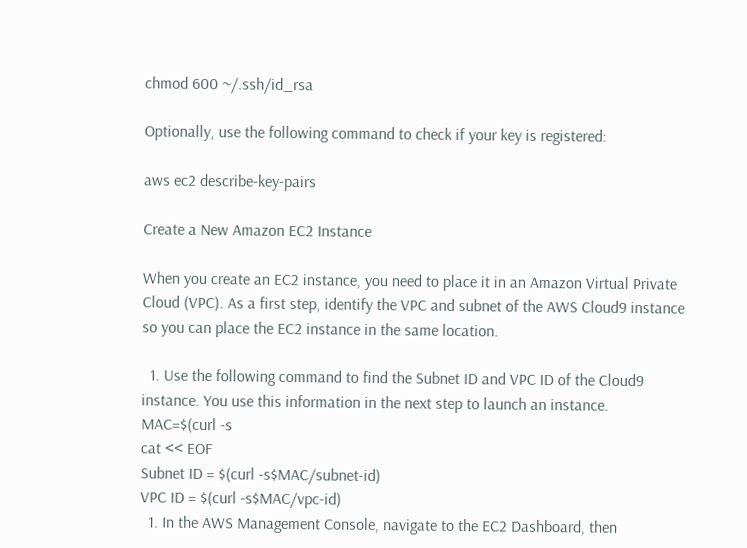chmod 600 ~/.ssh/id_rsa

Optionally, use the following command to check if your key is registered:

aws ec2 describe-key-pairs

Create a New Amazon EC2 Instance

When you create an EC2 instance, you need to place it in an Amazon Virtual Private Cloud (VPC). As a first step, identify the VPC and subnet of the AWS Cloud9 instance so you can place the EC2 instance in the same location.

  1. Use the following command to find the Subnet ID and VPC ID of the Cloud9 instance. You use this information in the next step to launch an instance.
MAC=$(curl -s
cat << EOF
Subnet ID = $(curl -s$MAC/subnet-id)
VPC ID = $(curl -s$MAC/vpc-id)
  1. In the AWS Management Console, navigate to the EC2 Dashboard, then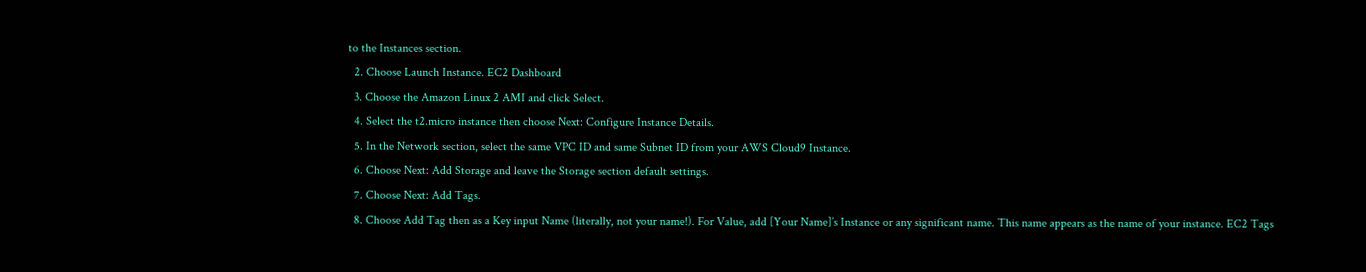to the Instances section.
  2. Choose Launch Instance. EC2 Dashboard
  3. Choose the Amazon Linux 2 AMI and click Select.
  4. Select the t2.micro instance then choose Next: Configure Instance Details.
  5. In the Network section, select the same VPC ID and same Subnet ID from your AWS Cloud9 Instance.
  6. Choose Next: Add Storage and leave the Storage section default settings.
  7. Choose Next: Add Tags.
  8. Choose Add Tag then as a Key input Name (literally, not your name!). For Value, add [Your Name]’s Instance or any significant name. This name appears as the name of your instance. EC2 Tags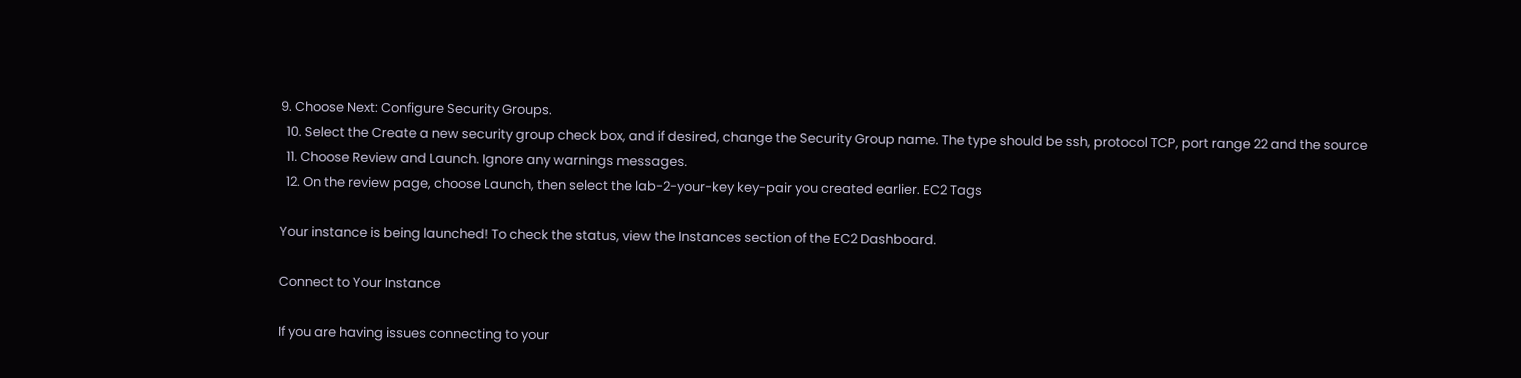9. Choose Next: Configure Security Groups.
  10. Select the Create a new security group check box, and if desired, change the Security Group name. The type should be ssh, protocol TCP, port range 22 and the source
  11. Choose Review and Launch. Ignore any warnings messages.
  12. On the review page, choose Launch, then select the lab-2-your-key key-pair you created earlier. EC2 Tags

Your instance is being launched! To check the status, view the Instances section of the EC2 Dashboard.

Connect to Your Instance

If you are having issues connecting to your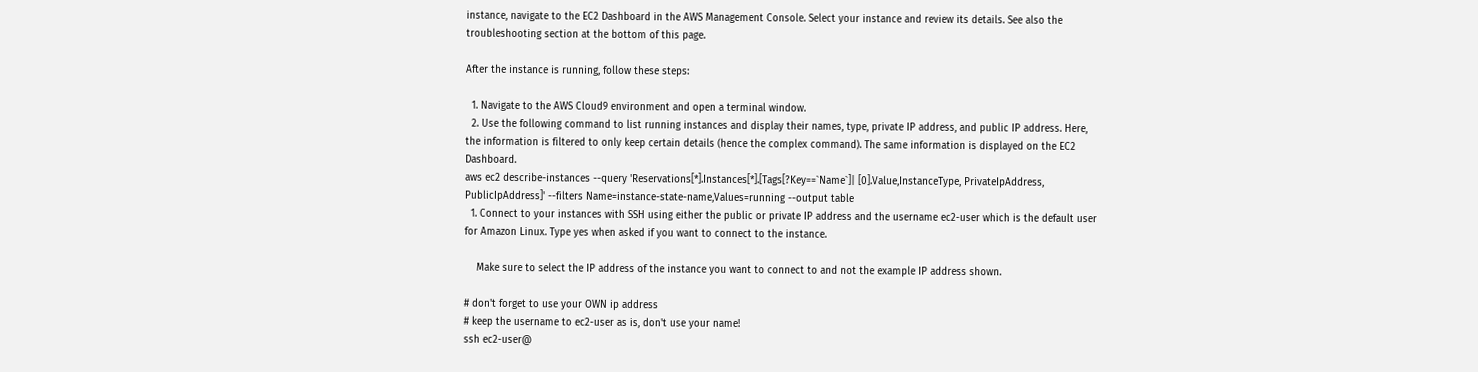instance, navigate to the EC2 Dashboard in the AWS Management Console. Select your instance and review its details. See also the troubleshooting section at the bottom of this page.

After the instance is running, follow these steps:

  1. Navigate to the AWS Cloud9 environment and open a terminal window.
  2. Use the following command to list running instances and display their names, type, private IP address, and public IP address. Here, the information is filtered to only keep certain details (hence the complex command). The same information is displayed on the EC2 Dashboard.
aws ec2 describe-instances --query 'Reservations[*].Instances[*].[Tags[?Key==`Name`]| [0].Value,InstanceType, PrivateIpAddress, PublicIpAddress]' --filters Name=instance-state-name,Values=running --output table
  1. Connect to your instances with SSH using either the public or private IP address and the username ec2-user which is the default user for Amazon Linux. Type yes when asked if you want to connect to the instance.

    Make sure to select the IP address of the instance you want to connect to and not the example IP address shown.

# don't forget to use your OWN ip address
# keep the username to ec2-user as is, don't use your name!
ssh ec2-user@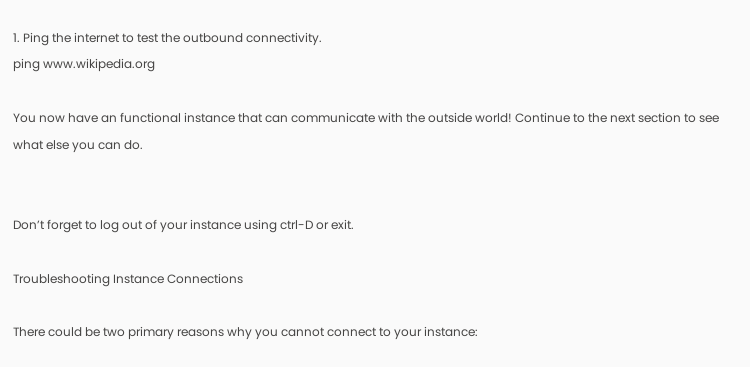1. Ping the internet to test the outbound connectivity.
ping www.wikipedia.org

You now have an functional instance that can communicate with the outside world! Continue to the next section to see what else you can do.


Don’t forget to log out of your instance using ctrl-D or exit.

Troubleshooting Instance Connections

There could be two primary reasons why you cannot connect to your instance: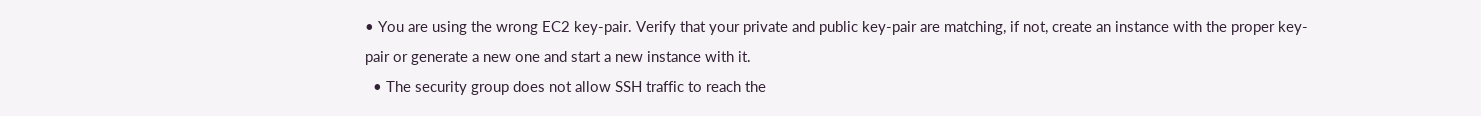• You are using the wrong EC2 key-pair. Verify that your private and public key-pair are matching, if not, create an instance with the proper key-pair or generate a new one and start a new instance with it.
  • The security group does not allow SSH traffic to reach the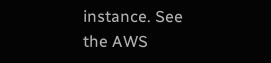instance. See the AWS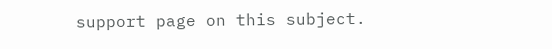support page on this subject.